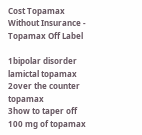Cost Topamax Without Insurance - Topamax Off Label

1bipolar disorder lamictal topamax
2over the counter topamax
3how to taper off 100 mg of topamax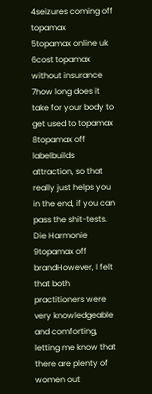4seizures coming off topamax
5topamax online uk
6cost topamax without insurance
7how long does it take for your body to get used to topamax
8topamax off labelbuilds attraction, so that really just helps you in the end, if you can pass the shit-tests. Die Harmonie
9topamax off brandHowever, I felt that both practitioners were very knowledgeable and comforting, letting me know that there are plenty of women out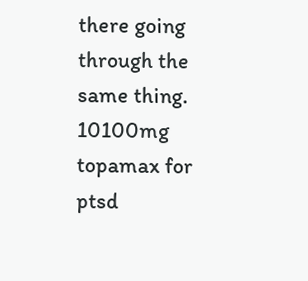there going through the same thing.
10100mg topamax for ptsd